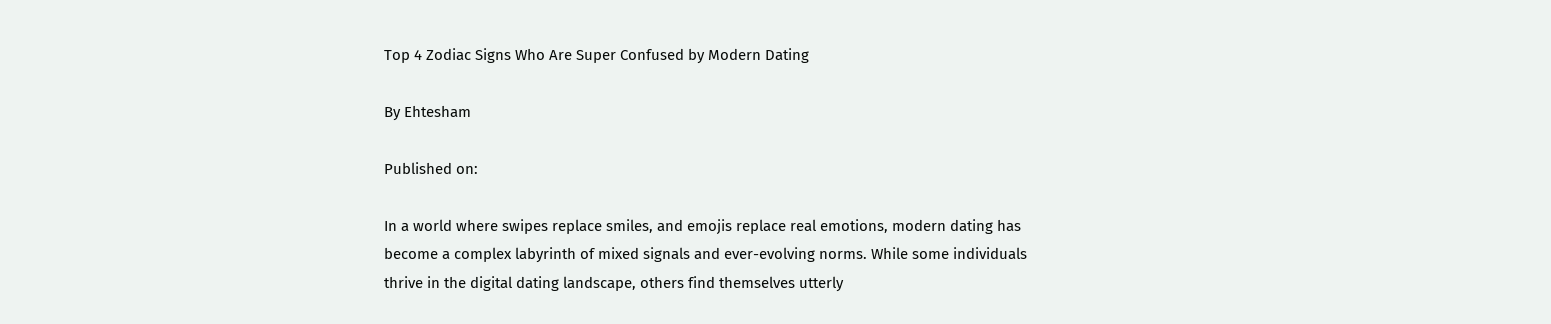Top 4 Zodiac Signs Who Are Super Confused by Modern Dating

By Ehtesham

Published on:

In a world where swipes replace smiles, and emojis replace real emotions, modern dating has become a complex labyrinth of mixed signals and ever-evolving norms. While some individuals thrive in the digital dating landscape, others find themselves utterly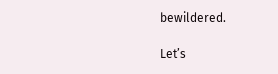bewildered.

Let’s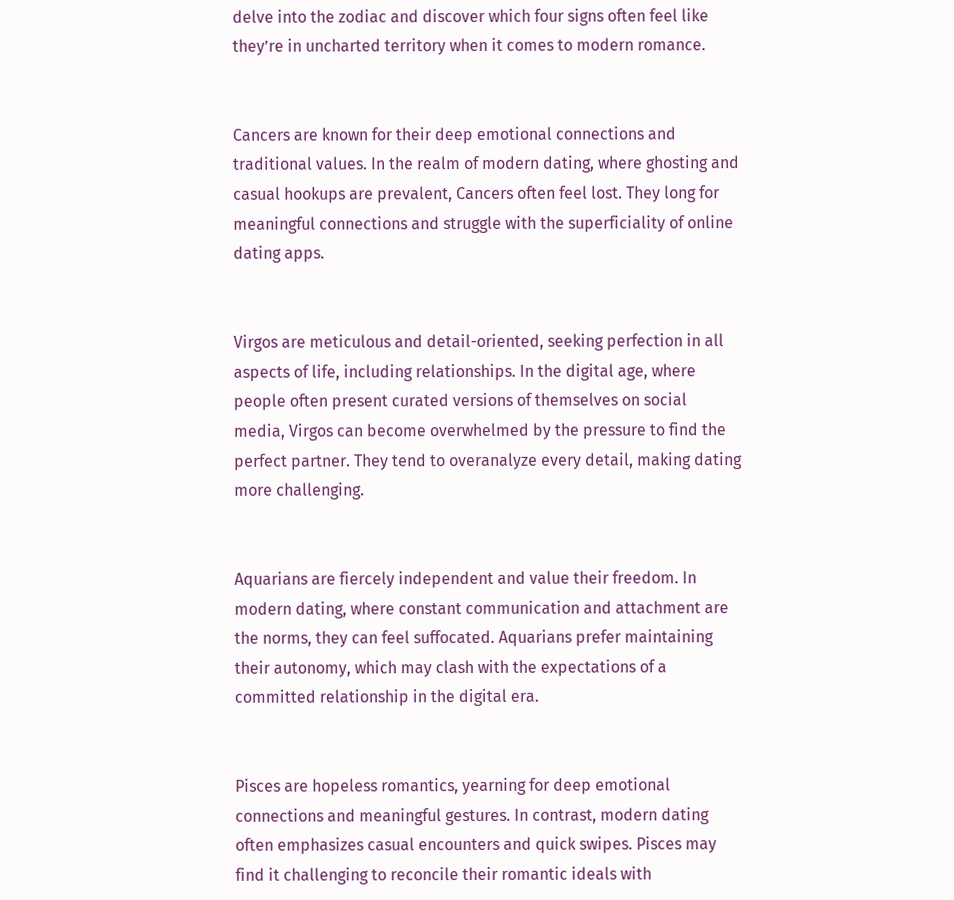delve into the zodiac and discover which four signs often feel like they’re in uncharted territory when it comes to modern romance.


Cancers are known for their deep emotional connections and traditional values. In the realm of modern dating, where ghosting and casual hookups are prevalent, Cancers often feel lost. They long for meaningful connections and struggle with the superficiality of online dating apps.


Virgos are meticulous and detail-oriented, seeking perfection in all aspects of life, including relationships. In the digital age, where people often present curated versions of themselves on social media, Virgos can become overwhelmed by the pressure to find the perfect partner. They tend to overanalyze every detail, making dating more challenging.


Aquarians are fiercely independent and value their freedom. In modern dating, where constant communication and attachment are the norms, they can feel suffocated. Aquarians prefer maintaining their autonomy, which may clash with the expectations of a committed relationship in the digital era.


Pisces are hopeless romantics, yearning for deep emotional connections and meaningful gestures. In contrast, modern dating often emphasizes casual encounters and quick swipes. Pisces may find it challenging to reconcile their romantic ideals with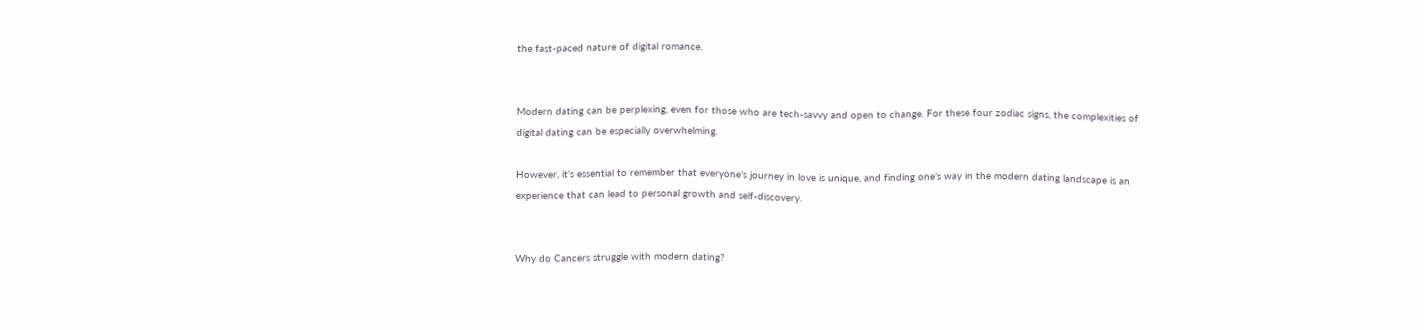the fast-paced nature of digital romance.


Modern dating can be perplexing, even for those who are tech-savvy and open to change. For these four zodiac signs, the complexities of digital dating can be especially overwhelming.

However, it’s essential to remember that everyone’s journey in love is unique, and finding one’s way in the modern dating landscape is an experience that can lead to personal growth and self-discovery.


Why do Cancers struggle with modern dating?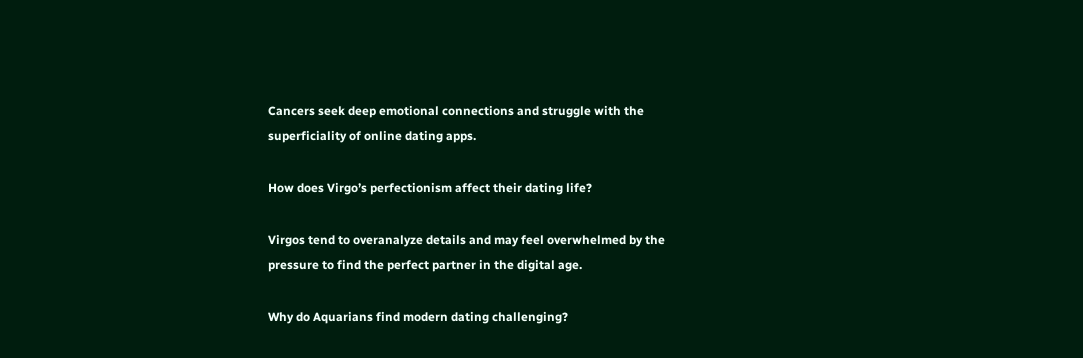Cancers seek deep emotional connections and struggle with the superficiality of online dating apps.

How does Virgo’s perfectionism affect their dating life?

Virgos tend to overanalyze details and may feel overwhelmed by the pressure to find the perfect partner in the digital age.

Why do Aquarians find modern dating challenging?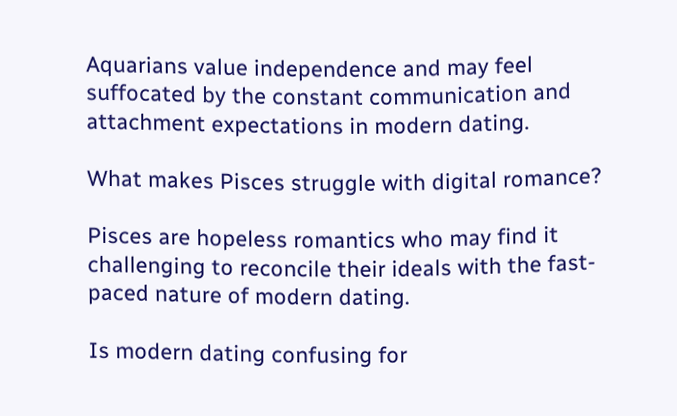Aquarians value independence and may feel suffocated by the constant communication and attachment expectations in modern dating.

What makes Pisces struggle with digital romance?

Pisces are hopeless romantics who may find it challenging to reconcile their ideals with the fast-paced nature of modern dating.

Is modern dating confusing for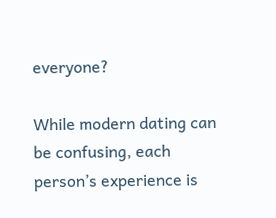everyone?

While modern dating can be confusing, each person’s experience is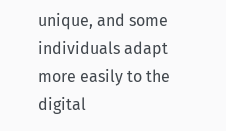unique, and some individuals adapt more easily to the digital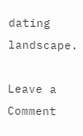dating landscape.

Leave a Comment